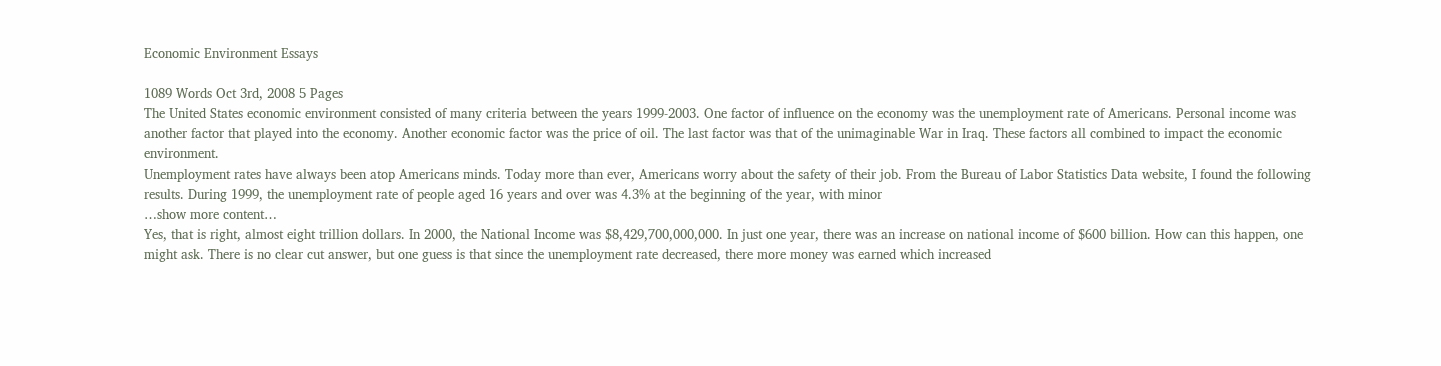Economic Environment Essays

1089 Words Oct 3rd, 2008 5 Pages
The United States economic environment consisted of many criteria between the years 1999-2003. One factor of influence on the economy was the unemployment rate of Americans. Personal income was another factor that played into the economy. Another economic factor was the price of oil. The last factor was that of the unimaginable War in Iraq. These factors all combined to impact the economic environment.
Unemployment rates have always been atop Americans minds. Today more than ever, Americans worry about the safety of their job. From the Bureau of Labor Statistics Data website, I found the following results. During 1999, the unemployment rate of people aged 16 years and over was 4.3% at the beginning of the year, with minor
…show more content…
Yes, that is right, almost eight trillion dollars. In 2000, the National Income was $8,429,700,000,000. In just one year, there was an increase on national income of $600 billion. How can this happen, one might ask. There is no clear cut answer, but one guess is that since the unemployment rate decreased, there more money was earned which increased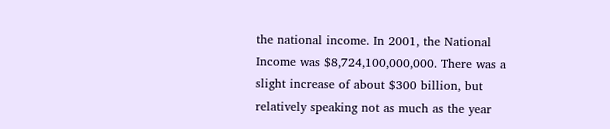the national income. In 2001, the National Income was $8,724,100,000,000. There was a slight increase of about $300 billion, but relatively speaking not as much as the year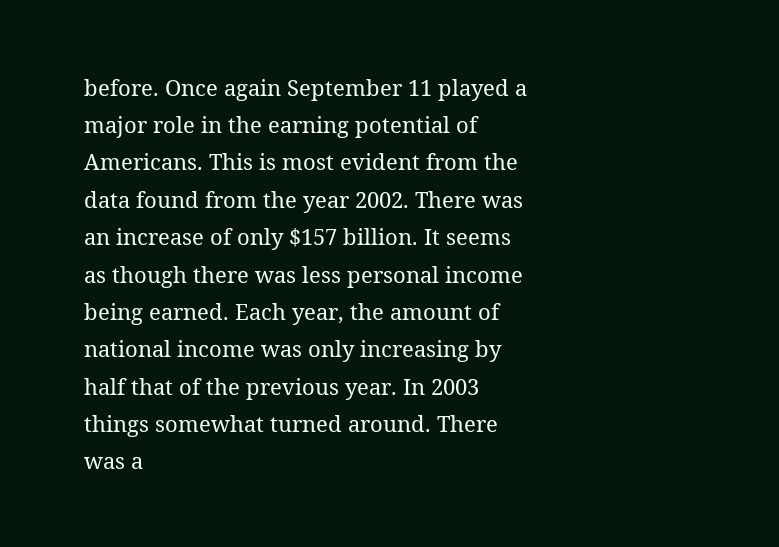before. Once again September 11 played a major role in the earning potential of Americans. This is most evident from the data found from the year 2002. There was an increase of only $157 billion. It seems as though there was less personal income being earned. Each year, the amount of national income was only increasing by half that of the previous year. In 2003 things somewhat turned around. There was a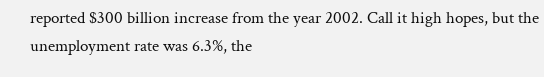reported $300 billion increase from the year 2002. Call it high hopes, but the unemployment rate was 6.3%, the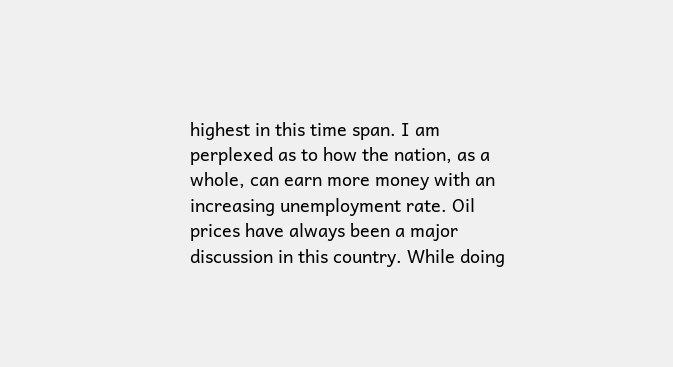highest in this time span. I am perplexed as to how the nation, as a whole, can earn more money with an increasing unemployment rate. Oil prices have always been a major discussion in this country. While doing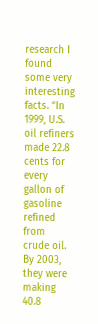research I found some very interesting facts. “In 1999, U.S. oil refiners made 22.8 cents for every gallon of gasoline refined from crude oil. By 2003, they were making 40.8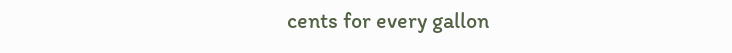cents for every gallon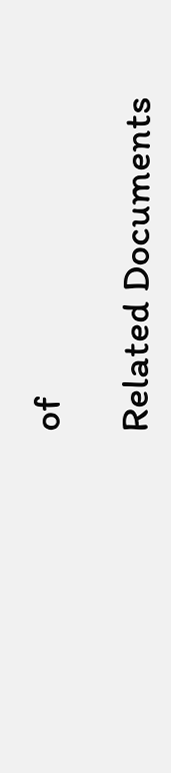of

Related Documents